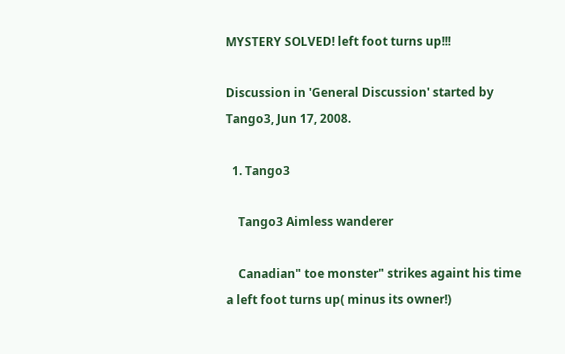MYSTERY SOLVED! left foot turns up!!!

Discussion in 'General Discussion' started by Tango3, Jun 17, 2008.

  1. Tango3

    Tango3 Aimless wanderer

    Canadian" toe monster" strikes againt his time a left foot turns up( minus its owner!)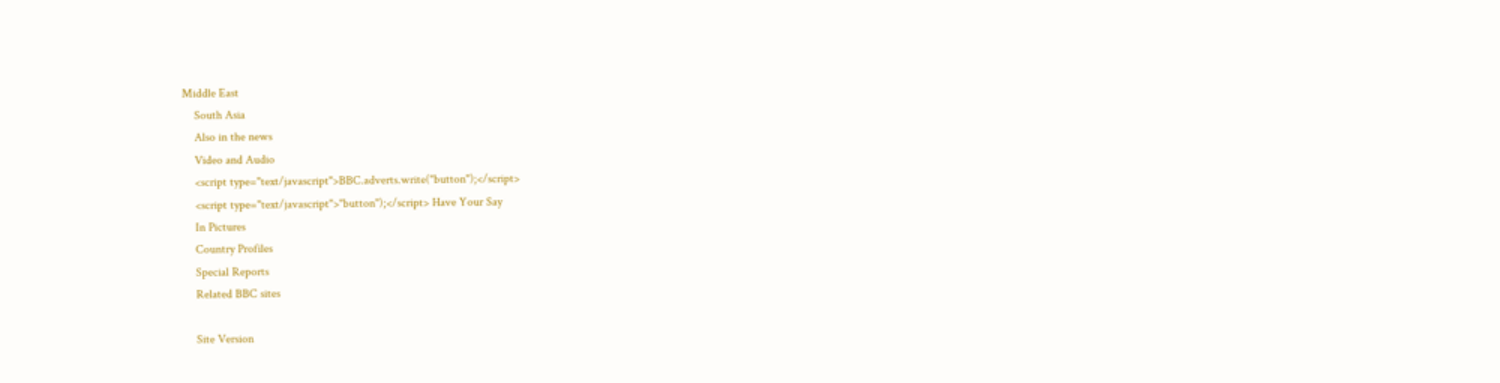Middle East
    South Asia
    Also in the news
    Video and Audio
    <script type="text/javascript">BBC.adverts.write("button");</script>
    <script type="text/javascript">"button");</script> Have Your Say
    In Pictures
    Country Profiles
    Special Reports
    Related BBC sites

    Site Version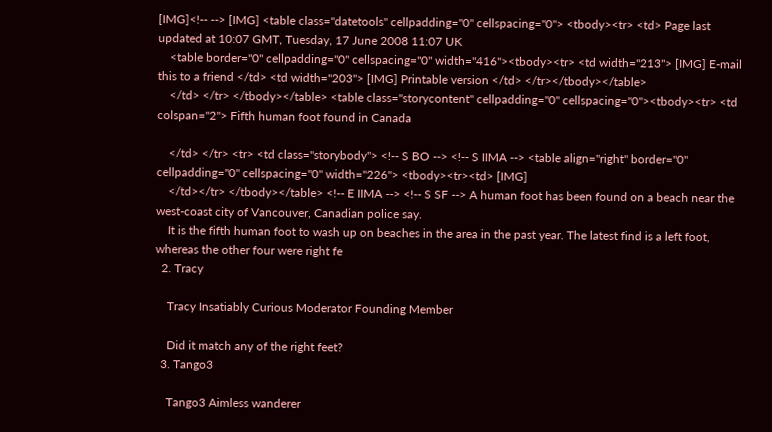[IMG]<!-- --> [IMG] <table class="datetools" cellpadding="0" cellspacing="0"> <tbody><tr> <td> Page last updated at 10:07 GMT, Tuesday, 17 June 2008 11:07 UK
    <table border="0" cellpadding="0" cellspacing="0" width="416"><tbody><tr> <td width="213"> [IMG] E-mail this to a friend </td> <td width="203"> [IMG] Printable version </td> </tr></tbody></table>
    </td> </tr> </tbody></table> <table class="storycontent" cellpadding="0" cellspacing="0"><tbody><tr> <td colspan="2"> Fifth human foot found in Canada

    </td> </tr> <tr> <td class="storybody"> <!-- S BO --> <!-- S IIMA --> <table align="right" border="0" cellpadding="0" cellspacing="0" width="226"> <tbody><tr><td> [IMG]
    </td></tr> </tbody></table> <!-- E IIMA --> <!-- S SF --> A human foot has been found on a beach near the west-coast city of Vancouver, Canadian police say.
    It is the fifth human foot to wash up on beaches in the area in the past year. The latest find is a left foot, whereas the other four were right fe
  2. Tracy

    Tracy Insatiably Curious Moderator Founding Member

    Did it match any of the right feet?
  3. Tango3

    Tango3 Aimless wanderer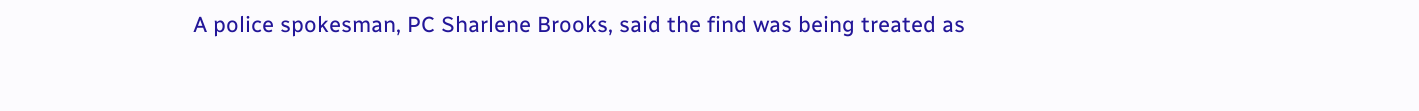A police spokesman, PC Sharlene Brooks, said the find was being treated as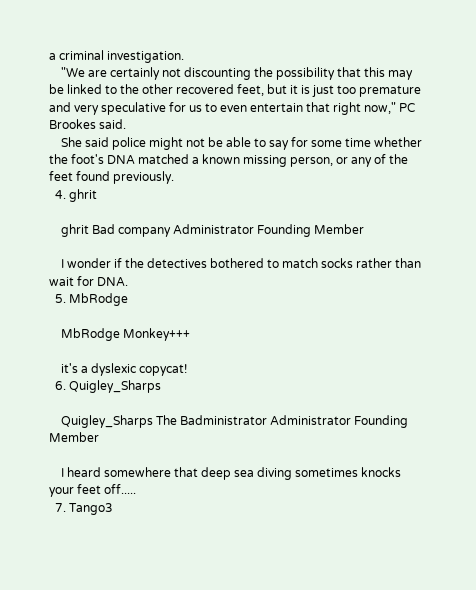a criminal investigation.
    "We are certainly not discounting the possibility that this may be linked to the other recovered feet, but it is just too premature and very speculative for us to even entertain that right now," PC Brookes said.
    She said police might not be able to say for some time whether the foot's DNA matched a known missing person, or any of the feet found previously.
  4. ghrit

    ghrit Bad company Administrator Founding Member

    I wonder if the detectives bothered to match socks rather than wait for DNA.
  5. MbRodge

    MbRodge Monkey+++

    it's a dyslexic copycat!
  6. Quigley_Sharps

    Quigley_Sharps The Badministrator Administrator Founding Member

    I heard somewhere that deep sea diving sometimes knocks your feet off.....
  7. Tango3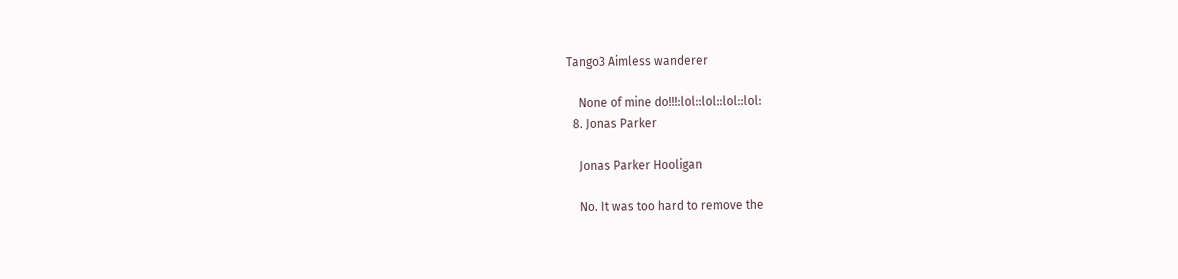Tango3 Aimless wanderer

    None of mine do!!!:lol::lol::lol::lol:
  8. Jonas Parker

    Jonas Parker Hooligan

    No. It was too hard to remove the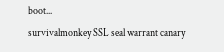boot...
survivalmonkey SSL seal warrant canary